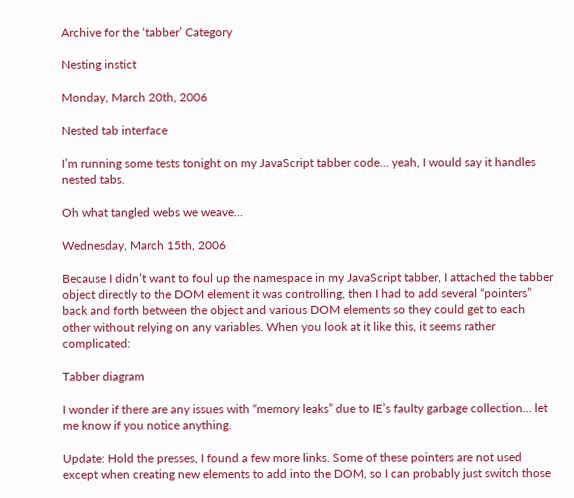Archive for the ‘tabber’ Category

Nesting instict

Monday, March 20th, 2006

Nested tab interface

I’m running some tests tonight on my JavaScript tabber code… yeah, I would say it handles nested tabs.

Oh what tangled webs we weave…

Wednesday, March 15th, 2006

Because I didn’t want to foul up the namespace in my JavaScript tabber, I attached the tabber object directly to the DOM element it was controlling, then I had to add several “pointers” back and forth between the object and various DOM elements so they could get to each other without relying on any variables. When you look at it like this, it seems rather complicated:

Tabber diagram

I wonder if there are any issues with “memory leaks” due to IE’s faulty garbage collection… let me know if you notice anything.

Update: Hold the presses, I found a few more links. Some of these pointers are not used except when creating new elements to add into the DOM, so I can probably just switch those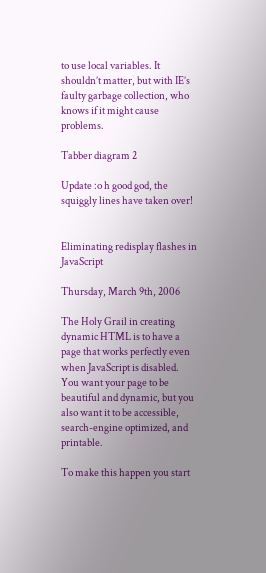to use local variables. It shouldn’t matter, but with IE’s faulty garbage collection, who knows if it might cause problems.

Tabber diagram 2

Update :o h good god, the squiggly lines have taken over!


Eliminating redisplay flashes in JavaScript

Thursday, March 9th, 2006

The Holy Grail in creating dynamic HTML is to have a page that works perfectly even when JavaScript is disabled. You want your page to be beautiful and dynamic, but you also want it to be accessible, search-engine optimized, and printable.

To make this happen you start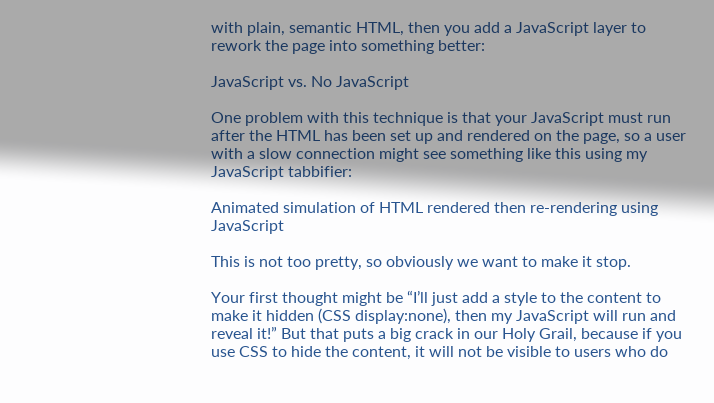with plain, semantic HTML, then you add a JavaScript layer to rework the page into something better:

JavaScript vs. No JavaScript

One problem with this technique is that your JavaScript must run after the HTML has been set up and rendered on the page, so a user with a slow connection might see something like this using my JavaScript tabbifier:

Animated simulation of HTML rendered then re-rendering using JavaScript

This is not too pretty, so obviously we want to make it stop.

Your first thought might be “I’ll just add a style to the content to make it hidden (CSS display:none), then my JavaScript will run and reveal it!” But that puts a big crack in our Holy Grail, because if you use CSS to hide the content, it will not be visible to users who do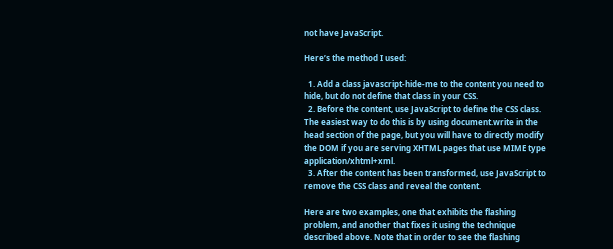not have JavaScript.

Here’s the method I used:

  1. Add a class javascript-hide-me to the content you need to hide, but do not define that class in your CSS.
  2. Before the content, use JavaScript to define the CSS class. The easiest way to do this is by using document.write in the head section of the page, but you will have to directly modify the DOM if you are serving XHTML pages that use MIME type application/xhtml+xml.
  3. After the content has been transformed, use JavaScript to remove the CSS class and reveal the content.

Here are two examples, one that exhibits the flashing problem, and another that fixes it using the technique described above. Note that in order to see the flashing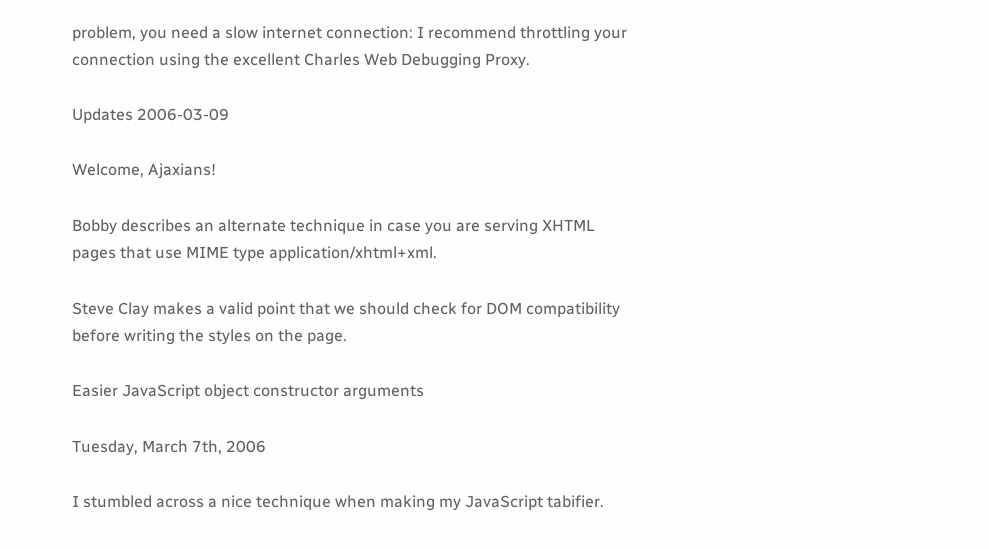problem, you need a slow internet connection: I recommend throttling your connection using the excellent Charles Web Debugging Proxy.

Updates 2006-03-09

Welcome, Ajaxians!

Bobby describes an alternate technique in case you are serving XHTML pages that use MIME type application/xhtml+xml.

Steve Clay makes a valid point that we should check for DOM compatibility before writing the styles on the page.

Easier JavaScript object constructor arguments

Tuesday, March 7th, 2006

I stumbled across a nice technique when making my JavaScript tabifier.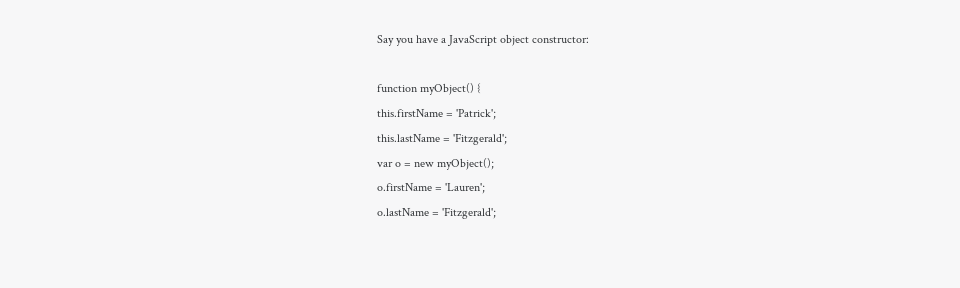Say you have a JavaScript object constructor:

function myObject() {
this.firstName = 'Patrick';
this.lastName = 'Fitzgerald';
var o = new myObject();
o.firstName = 'Lauren';
o.lastName = 'Fitzgerald';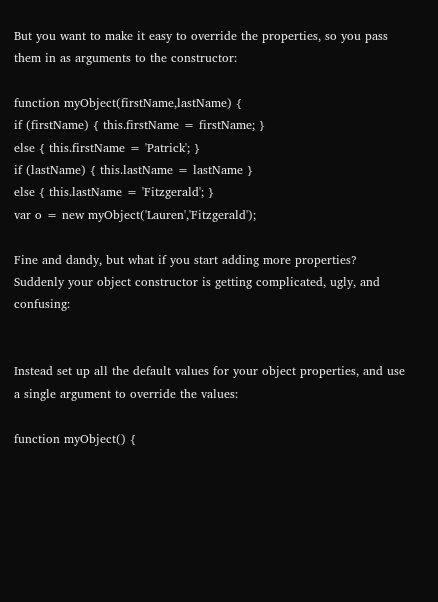But you want to make it easy to override the properties, so you pass them in as arguments to the constructor:

function myObject(firstName,lastName) {
if (firstName) { this.firstName = firstName; }
else { this.firstName = 'Patrick'; }
if (lastName) { this.lastName = lastName }
else { this.lastName = 'Fitzgerald'; }
var o = new myObject('Lauren','Fitzgerald');

Fine and dandy, but what if you start adding more properties? Suddenly your object constructor is getting complicated, ugly, and confusing:


Instead set up all the default values for your object properties, and use a single argument to override the values:

function myObject() {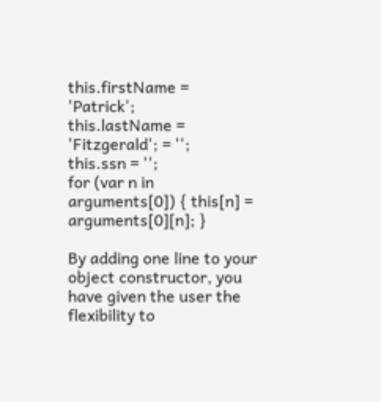this.firstName = 'Patrick';
this.lastName = 'Fitzgerald'; = '';
this.ssn = '';
for (var n in arguments[0]) { this[n] = arguments[0][n]; }

By adding one line to your object constructor, you have given the user the flexibility to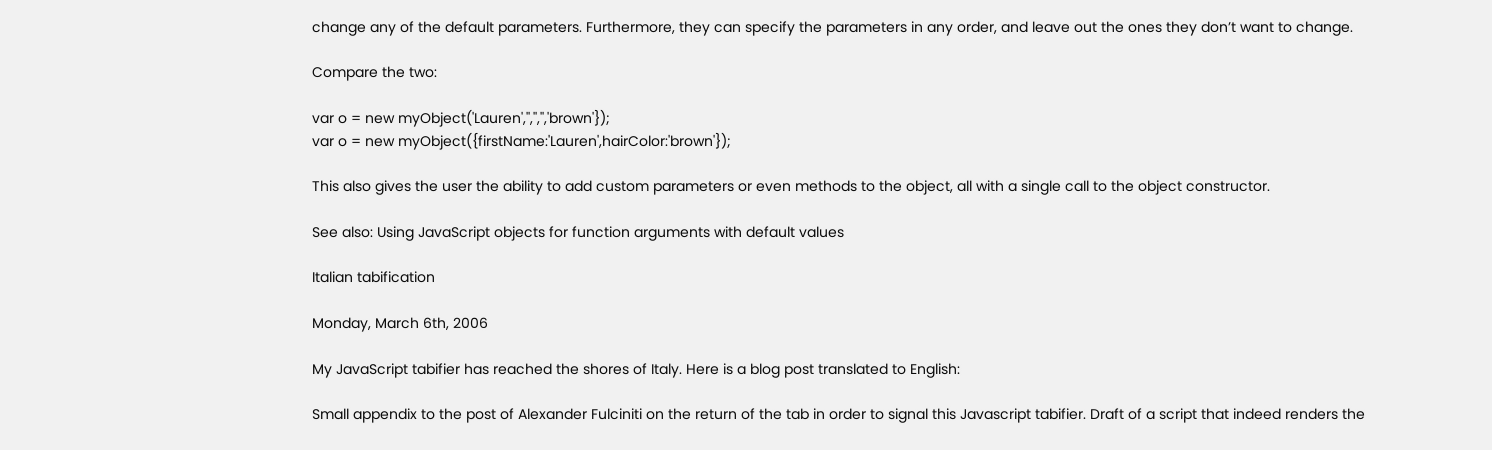change any of the default parameters. Furthermore, they can specify the parameters in any order, and leave out the ones they don’t want to change.

Compare the two:

var o = new myObject('Lauren','','','','brown'});
var o = new myObject({firstName:'Lauren',hairColor:'brown'});

This also gives the user the ability to add custom parameters or even methods to the object, all with a single call to the object constructor.

See also: Using JavaScript objects for function arguments with default values

Italian tabification

Monday, March 6th, 2006

My JavaScript tabifier has reached the shores of Italy. Here is a blog post translated to English:

Small appendix to the post of Alexander Fulciniti on the return of the tab in order to signal this Javascript tabifier. Draft of a script that indeed renders the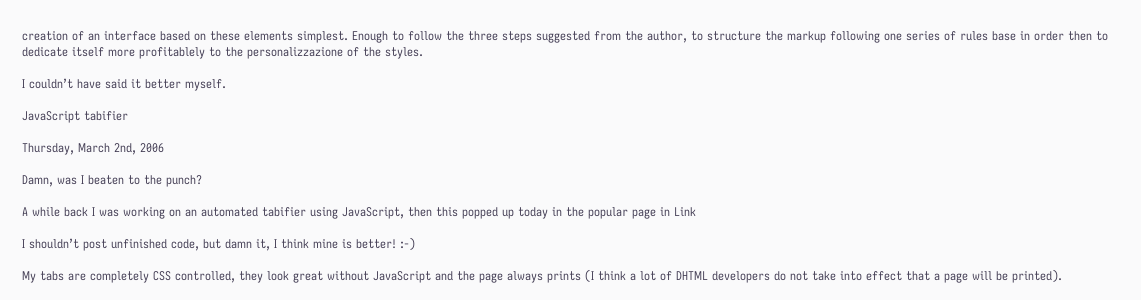creation of an interface based on these elements simplest. Enough to follow the three steps suggested from the author, to structure the markup following one series of rules base in order then to dedicate itself more profitablely to the personalizzazione of the styles.

I couldn’t have said it better myself.

JavaScript tabifier

Thursday, March 2nd, 2006

Damn, was I beaten to the punch?

A while back I was working on an automated tabifier using JavaScript, then this popped up today in the popular page in Link

I shouldn’t post unfinished code, but damn it, I think mine is better! :-)

My tabs are completely CSS controlled, they look great without JavaScript and the page always prints (I think a lot of DHTML developers do not take into effect that a page will be printed).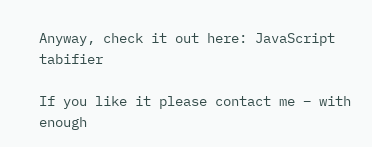Anyway, check it out here: JavaScript tabifier

If you like it please contact me – with enough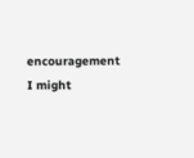encouragement I might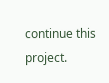continue this project.